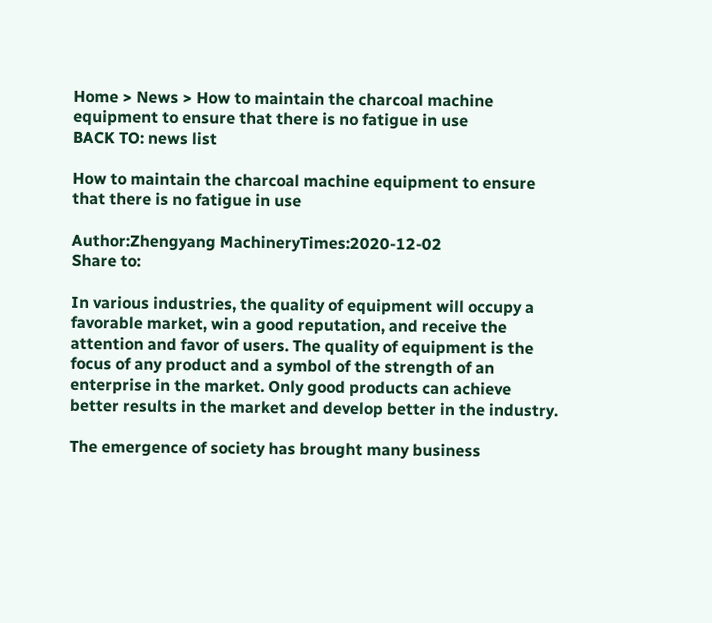Home > News > How to maintain the charcoal machine equipment to ensure that there is no fatigue in use
BACK TO: news list

How to maintain the charcoal machine equipment to ensure that there is no fatigue in use

Author:Zhengyang MachineryTimes:2020-12-02
Share to:

In various industries, the quality of equipment will occupy a favorable market, win a good reputation, and receive the attention and favor of users. The quality of equipment is the focus of any product and a symbol of the strength of an enterprise in the market. Only good products can achieve better results in the market and develop better in the industry.

The emergence of society has brought many business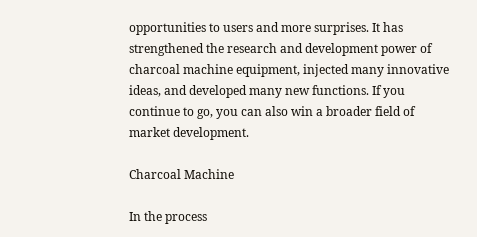opportunities to users and more surprises. It has strengthened the research and development power of charcoal machine equipment, injected many innovative ideas, and developed many new functions. If you continue to go, you can also win a broader field of market development.

Charcoal Machine

In the process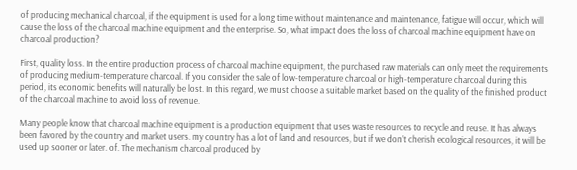of producing mechanical charcoal, if the equipment is used for a long time without maintenance and maintenance, fatigue will occur, which will cause the loss of the charcoal machine equipment and the enterprise. So, what impact does the loss of charcoal machine equipment have on charcoal production?

First, quality loss. In the entire production process of charcoal machine equipment, the purchased raw materials can only meet the requirements of producing medium-temperature charcoal. If you consider the sale of low-temperature charcoal or high-temperature charcoal during this period, its economic benefits will naturally be lost. In this regard, we must choose a suitable market based on the quality of the finished product of the charcoal machine to avoid loss of revenue.

Many people know that charcoal machine equipment is a production equipment that uses waste resources to recycle and reuse. It has always been favored by the country and market users. my country has a lot of land and resources, but if we don’t cherish ecological resources, it will be used up sooner or later. of. The mechanism charcoal produced by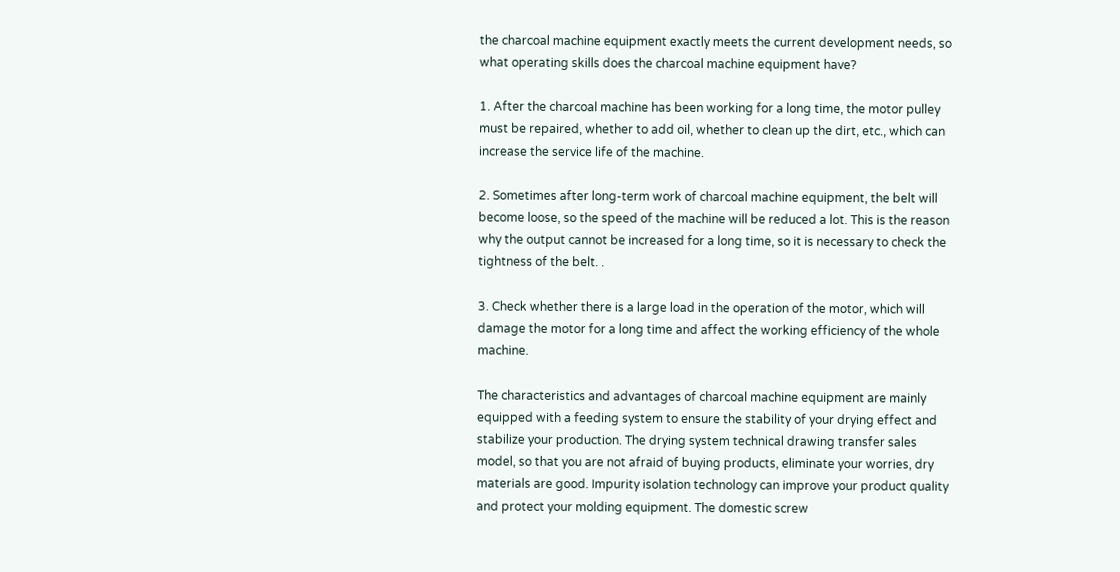the charcoal machine equipment exactly meets the current development needs, so what operating skills does the charcoal machine equipment have?

1. After the charcoal machine has been working for a long time, the motor pulley must be repaired, whether to add oil, whether to clean up the dirt, etc., which can increase the service life of the machine.

2. Sometimes after long-term work of charcoal machine equipment, the belt will become loose, so the speed of the machine will be reduced a lot. This is the reason why the output cannot be increased for a long time, so it is necessary to check the tightness of the belt. .

3. Check whether there is a large load in the operation of the motor, which will damage the motor for a long time and affect the working efficiency of the whole machine.

The characteristics and advantages of charcoal machine equipment are mainly equipped with a feeding system to ensure the stability of your drying effect and stabilize your production. The drying system technical drawing transfer sales model, so that you are not afraid of buying products, eliminate your worries, dry materials are good. Impurity isolation technology can improve your product quality and protect your molding equipment. The domestic screw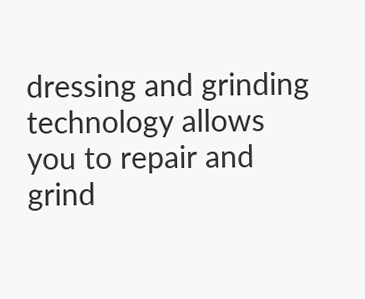dressing and grinding technology allows you to repair and grind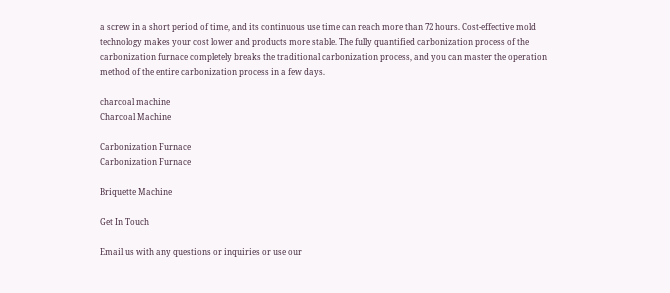a screw in a short period of time, and its continuous use time can reach more than 72 hours. Cost-effective mold technology makes your cost lower and products more stable. The fully quantified carbonization process of the carbonization furnace completely breaks the traditional carbonization process, and you can master the operation method of the entire carbonization process in a few days.

charcoal machine
Charcoal Machine

Carbonization Furnace
Carbonization Furnace

Briquette Machine

Get In Touch

Email us with any questions or inquiries or use our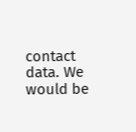contact data. We would be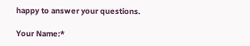happy to answer your questions.

Your Name:*